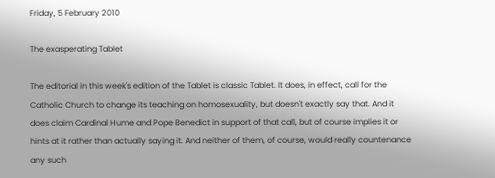Friday, 5 February 2010

The exasperating Tablet

The editorial in this week's edition of the Tablet is classic Tablet. It does, in effect, call for the Catholic Church to change its teaching on homosexuality, but doesn't exactly say that. And it does claim Cardinal Hume and Pope Benedict in support of that call, but of course implies it or hints at it rather than actually saying it. And neither of them, of course, would really countenance any such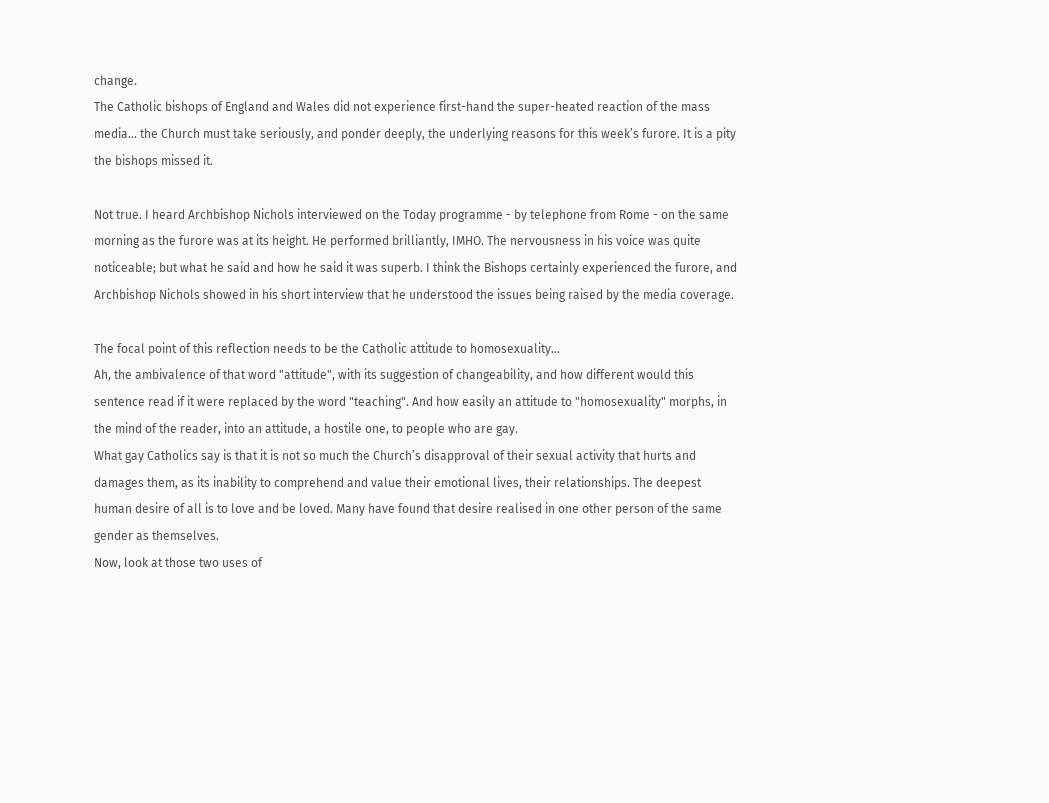change.
The Catholic bishops of England and Wales did not experience first-hand the super-heated reaction of the mass media... the Church must take seriously, and ponder deeply, the underlying reasons for this week’s furore. It is a pity the bishops missed it.

Not true. I heard Archbishop Nichols interviewed on the Today programme - by telephone from Rome - on the same morning as the furore was at its height. He performed brilliantly, IMHO. The nervousness in his voice was quite noticeable; but what he said and how he said it was superb. I think the Bishops certainly experienced the furore, and Archbishop Nichols showed in his short interview that he understood the issues being raised by the media coverage.

The focal point of this reflection needs to be the Catholic attitude to homosexuality...
Ah, the ambivalence of that word "attitude", with its suggestion of changeability, and how different would this sentence read if it were replaced by the word "teaching". And how easily an attitude to "homosexuality" morphs, in the mind of the reader, into an attitude, a hostile one, to people who are gay.
What gay Catholics say is that it is not so much the Church’s disapproval of their sexual activity that hurts and damages them, as its inability to comprehend and value their emotional lives, their relationships. The deepest human desire of all is to love and be loved. Many have found that desire realised in one other person of the same gender as themselves.
Now, look at those two uses of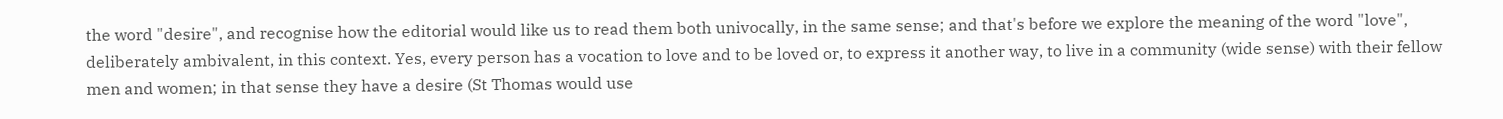the word "desire", and recognise how the editorial would like us to read them both univocally, in the same sense; and that's before we explore the meaning of the word "love", deliberately ambivalent, in this context. Yes, every person has a vocation to love and to be loved or, to express it another way, to live in a community (wide sense) with their fellow men and women; in that sense they have a desire (St Thomas would use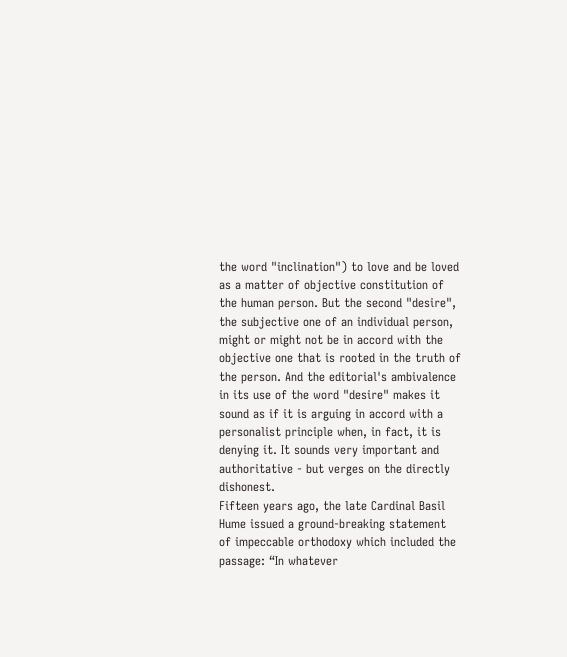the word "inclination") to love and be loved as a matter of objective constitution of the human person. But the second "desire", the subjective one of an individual person, might or might not be in accord with the objective one that is rooted in the truth of the person. And the editorial's ambivalence in its use of the word "desire" makes it sound as if it is arguing in accord with a personalist principle when, in fact, it is denying it. It sounds very important and authoritative - but verges on the directly dishonest.
Fifteen years ago, the late Cardinal Basil Hume issued a ground-breaking statement of impeccable orthodoxy which included the passage: “In whatever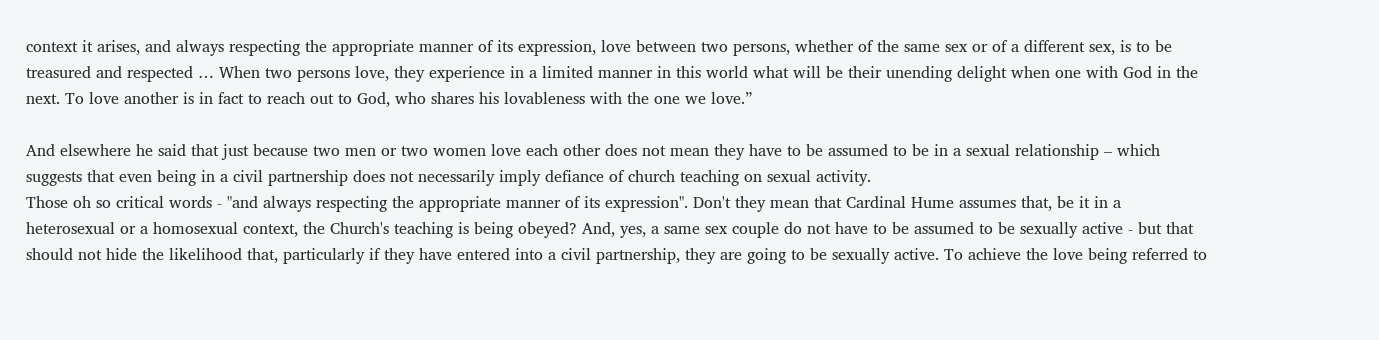context it arises, and always respecting the appropriate manner of its expression, love between two persons, whether of the same sex or of a different sex, is to be treasured and respected … When two persons love, they experience in a limited manner in this world what will be their unending delight when one with God in the next. To love another is in fact to reach out to God, who shares his lovableness with the one we love.”

And elsewhere he said that just because two men or two women love each other does not mean they have to be assumed to be in a sexual relationship – which suggests that even being in a civil partnership does not necessarily imply defiance of church teaching on sexual activity.
Those oh so critical words - "and always respecting the appropriate manner of its expression". Don't they mean that Cardinal Hume assumes that, be it in a heterosexual or a homosexual context, the Church's teaching is being obeyed? And, yes, a same sex couple do not have to be assumed to be sexually active - but that should not hide the likelihood that, particularly if they have entered into a civil partnership, they are going to be sexually active. To achieve the love being referred to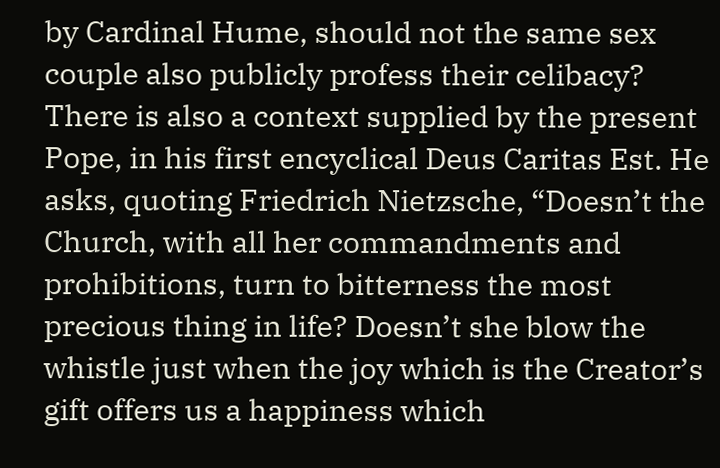by Cardinal Hume, should not the same sex couple also publicly profess their celibacy?
There is also a context supplied by the present Pope, in his first encyclical Deus Caritas Est. He asks, quoting Friedrich Nietzsche, “Doesn’t the Church, with all her commandments and prohibitions, turn to bitterness the most precious thing in life? Doesn’t she blow the whistle just when the joy which is the Creator’s gift offers us a happiness which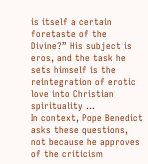is itself a certain foretaste of the Divine?” His subject is eros, and the task he sets himself is the reintegration of erotic love into Christian spirituality ...
In context, Pope Benedict asks these questions, not because he approves of the criticism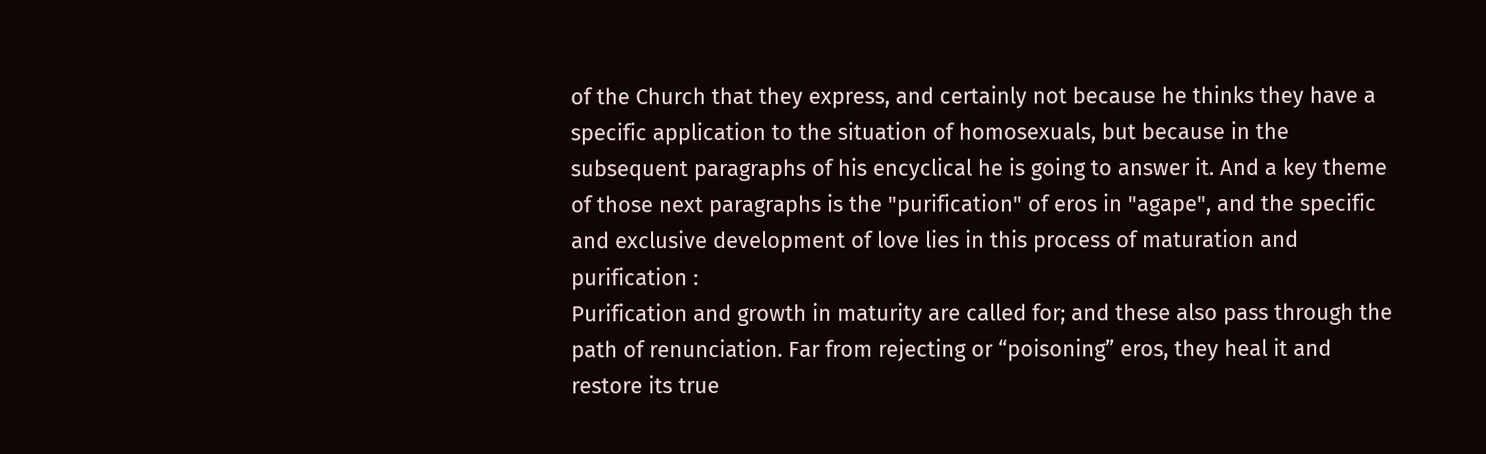of the Church that they express, and certainly not because he thinks they have a specific application to the situation of homosexuals, but because in the subsequent paragraphs of his encyclical he is going to answer it. And a key theme of those next paragraphs is the "purification" of eros in "agape", and the specific and exclusive development of love lies in this process of maturation and purification :
Purification and growth in maturity are called for; and these also pass through the path of renunciation. Far from rejecting or “poisoning” eros, they heal it and restore its true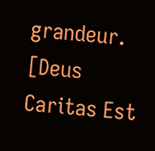grandeur. [Deus Caritas Est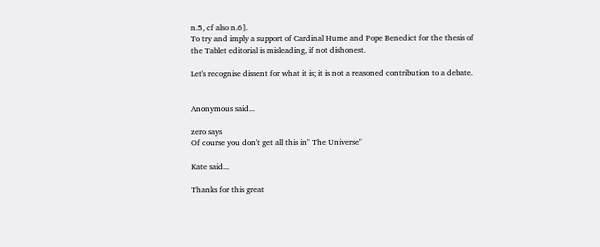n.5, cf also n.6].
To try and imply a support of Cardinal Hume and Pope Benedict for the thesis of the Tablet editorial is misleading, if not dishonest.

Let's recognise dissent for what it is; it is not a reasoned contribution to a debate.


Anonymous said...

zero says
Of course you don't get all this in" The Universe"

Kate said...

Thanks for this great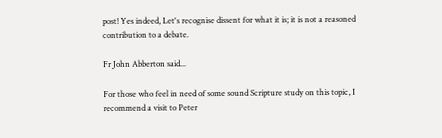post! Yes indeed, Let's recognise dissent for what it is; it is not a reasoned contribution to a debate.

Fr John Abberton said...

For those who feel in need of some sound Scripture study on this topic, I recommend a visit to Peter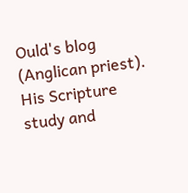Ould's blog (Anglican priest). His Scripture study and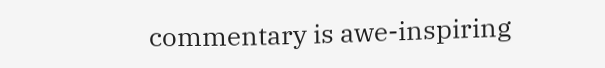commentary is awe-inspiring